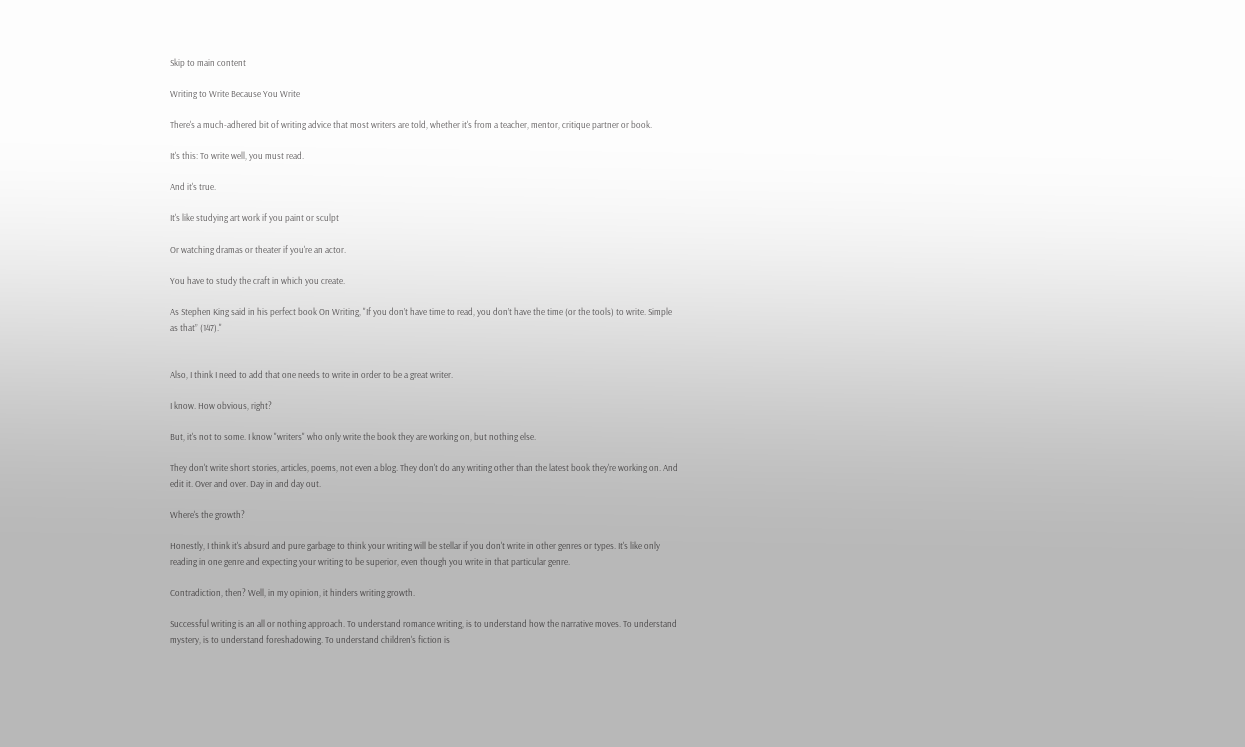Skip to main content

Writing to Write Because You Write

There's a much-adhered bit of writing advice that most writers are told, whether it's from a teacher, mentor, critique partner or book.

It's this: To write well, you must read.

And it's true.

It's like studying art work if you paint or sculpt

Or watching dramas or theater if you're an actor.

You have to study the craft in which you create.

As Stephen King said in his perfect book On Writing, "If you don’t have time to read, you don’t have the time (or the tools) to write. Simple as that” (147)."


Also, I think I need to add that one needs to write in order to be a great writer.

I know. How obvious, right?

But, it's not to some. I know "writers" who only write the book they are working on, but nothing else.

They don't write short stories, articles, poems, not even a blog. They don't do any writing other than the latest book they're working on. And edit it. Over and over. Day in and day out.

Where's the growth?

Honestly, I think it's absurd and pure garbage to think your writing will be stellar if you don't write in other genres or types. It's like only reading in one genre and expecting your writing to be superior, even though you write in that particular genre.

Contradiction, then? Well, in my opinion, it hinders writing growth.

Successful writing is an all or nothing approach. To understand romance writing, is to understand how the narrative moves. To understand mystery, is to understand foreshadowing. To understand children's fiction is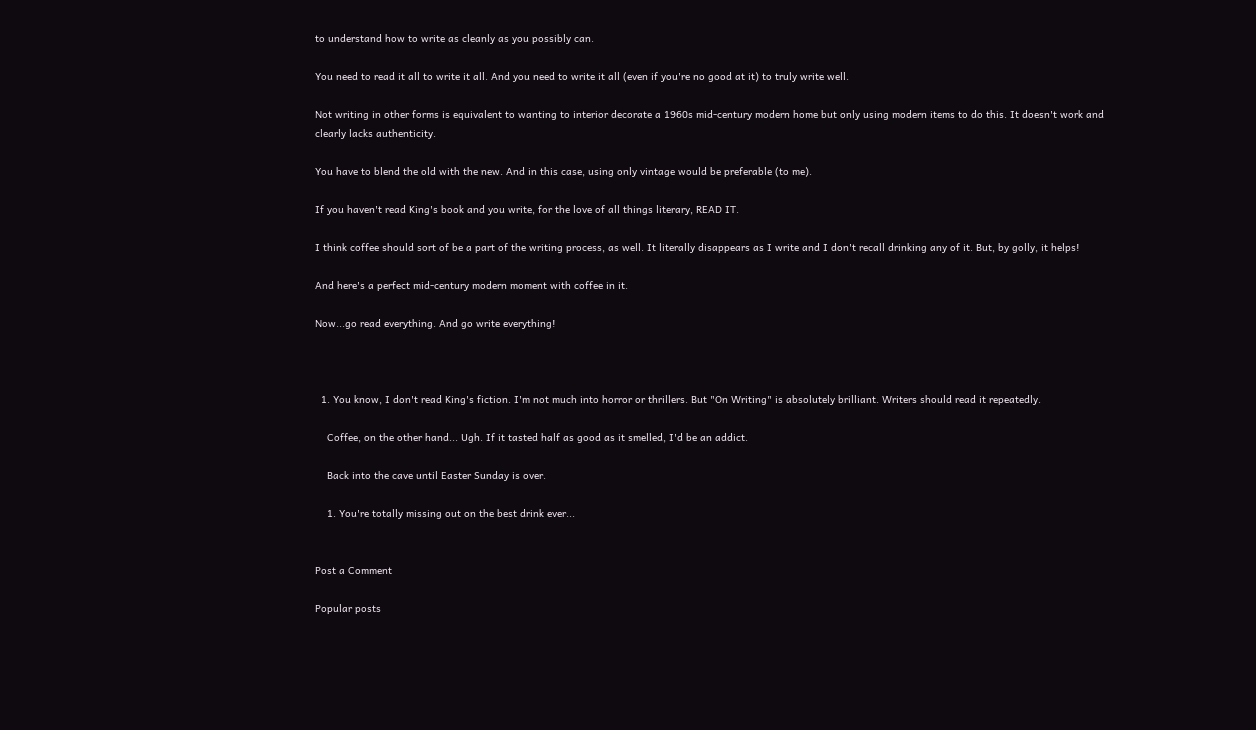to understand how to write as cleanly as you possibly can.

You need to read it all to write it all. And you need to write it all (even if you're no good at it) to truly write well.

Not writing in other forms is equivalent to wanting to interior decorate a 1960s mid-century modern home but only using modern items to do this. It doesn't work and clearly lacks authenticity.

You have to blend the old with the new. And in this case, using only vintage would be preferable (to me).

If you haven't read King's book and you write, for the love of all things literary, READ IT.

I think coffee should sort of be a part of the writing process, as well. It literally disappears as I write and I don't recall drinking any of it. But, by golly, it helps!

And here's a perfect mid-century modern moment with coffee in it.

Now...go read everything. And go write everything!



  1. You know, I don't read King's fiction. I'm not much into horror or thrillers. But "On Writing" is absolutely brilliant. Writers should read it repeatedly.

    Coffee, on the other hand... Ugh. If it tasted half as good as it smelled, I'd be an addict.

    Back into the cave until Easter Sunday is over.

    1. You're totally missing out on the best drink ever...


Post a Comment

Popular posts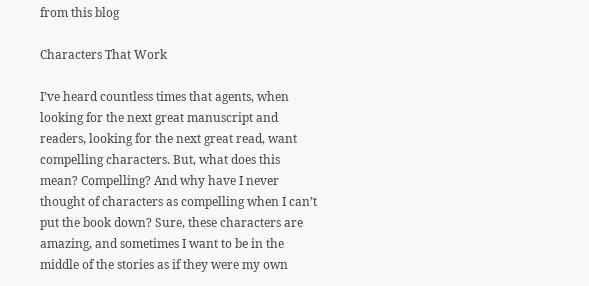from this blog

Characters That Work

I’ve heard countless times that agents, when looking for the next great manuscript and readers, looking for the next great read, want compelling characters. But, what does this mean? Compelling? And why have I never thought of characters as compelling when I can’t put the book down? Sure, these characters are amazing, and sometimes I want to be in the middle of the stories as if they were my own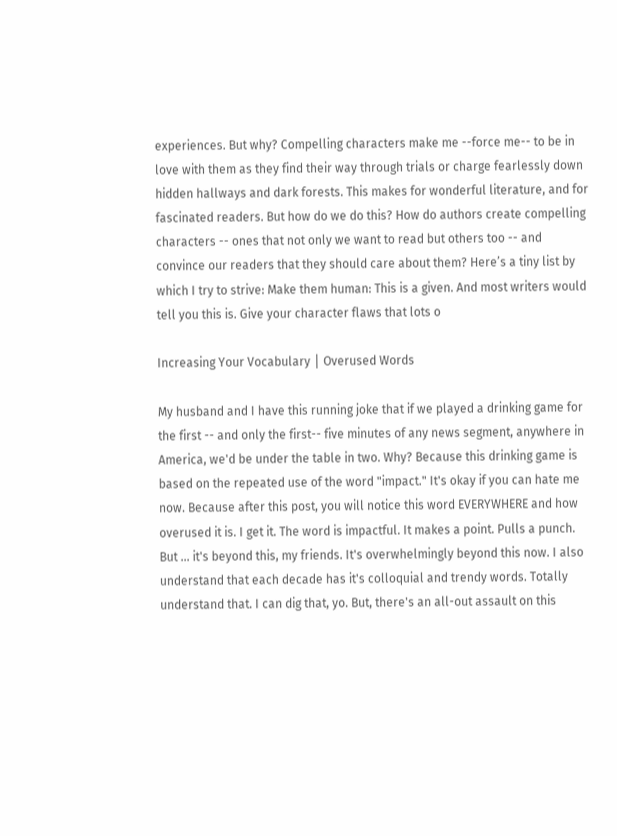experiences. But why? Compelling characters make me --force me-- to be in love with them as they find their way through trials or charge fearlessly down hidden hallways and dark forests. This makes for wonderful literature, and for fascinated readers. But how do we do this? How do authors create compelling characters -- ones that not only we want to read but others too -- and convince our readers that they should care about them? Here’s a tiny list by which I try to strive: Make them human: This is a given. And most writers would tell you this is. Give your character flaws that lots o

Increasing Your Vocabulary │ Overused Words

My husband and I have this running joke that if we played a drinking game for the first -- and only the first-- five minutes of any news segment, anywhere in America, we'd be under the table in two. Why? Because this drinking game is based on the repeated use of the word "impact." It's okay if you can hate me now. Because after this post, you will notice this word EVERYWHERE and how overused it is. I get it. The word is impactful. It makes a point. Pulls a punch. But ... it's beyond this, my friends. It's overwhelmingly beyond this now. I also understand that each decade has it's colloquial and trendy words. Totally understand that. I can dig that, yo. But, there's an all-out assault on this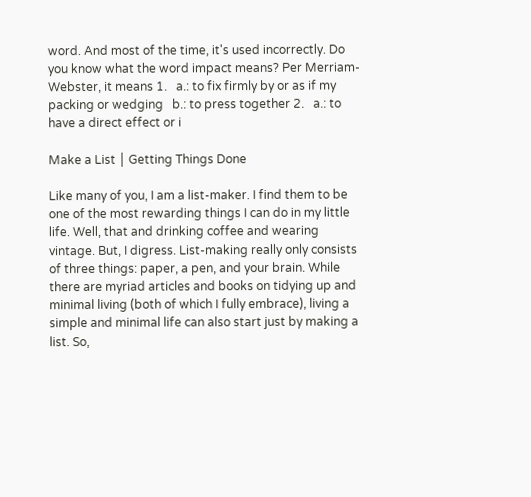word. And most of the time, it's used incorrectly. Do you know what the word impact means? Per Merriam-Webster, it means 1.   a.: to fix firmly by or as if my packing or wedging   b.: to press together 2.   a.: to have a direct effect or i

Make a List │ Getting Things Done

Like many of you, I am a list-maker. I find them to be one of the most rewarding things I can do in my little life. Well, that and drinking coffee and wearing vintage. But, I digress. List-making really only consists of three things: paper, a pen, and your brain. While there are myriad articles and books on tidying up and minimal living (both of which I fully embrace), living a simple and minimal life can also start just by making a list. So,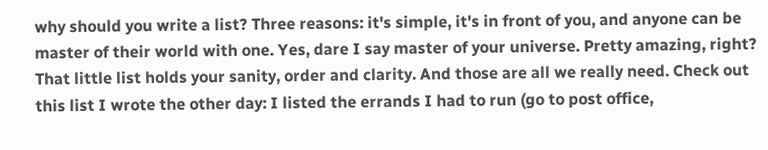why should you write a list? Three reasons: it's simple, it's in front of you, and anyone can be master of their world with one. Yes, dare I say master of your universe. Pretty amazing, right? That little list holds your sanity, order and clarity. And those are all we really need. Check out this list I wrote the other day: I listed the errands I had to run (go to post office,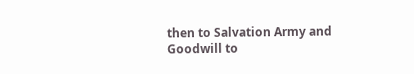then to Salvation Army and Goodwill to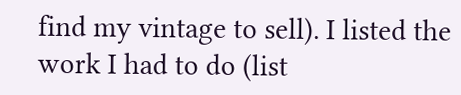find my vintage to sell). I listed the work I had to do (list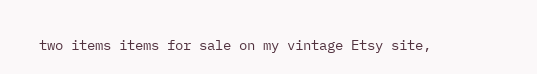two items items for sale on my vintage Etsy site,